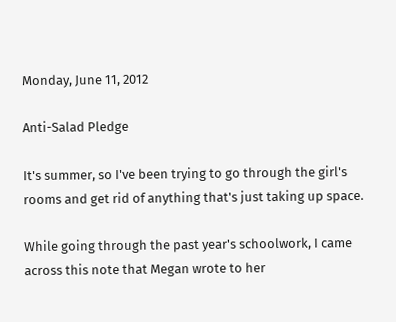Monday, June 11, 2012

Anti-Salad Pledge

It's summer, so I've been trying to go through the girl's rooms and get rid of anything that's just taking up space.

While going through the past year's schoolwork, I came across this note that Megan wrote to her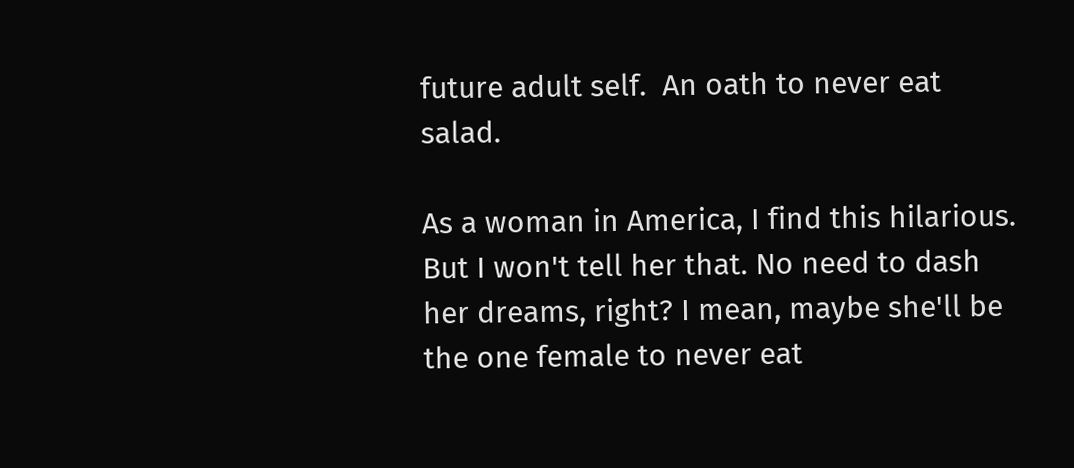future adult self.  An oath to never eat salad.

As a woman in America, I find this hilarious.  But I won't tell her that. No need to dash her dreams, right? I mean, maybe she'll be the one female to never eat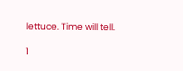lettuce. Time will tell.

1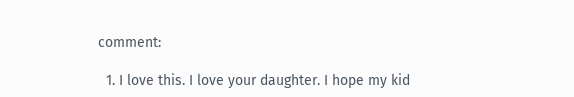comment:

  1. I love this. I love your daughter. I hope my kid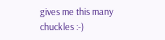gives me this many chuckles :-)